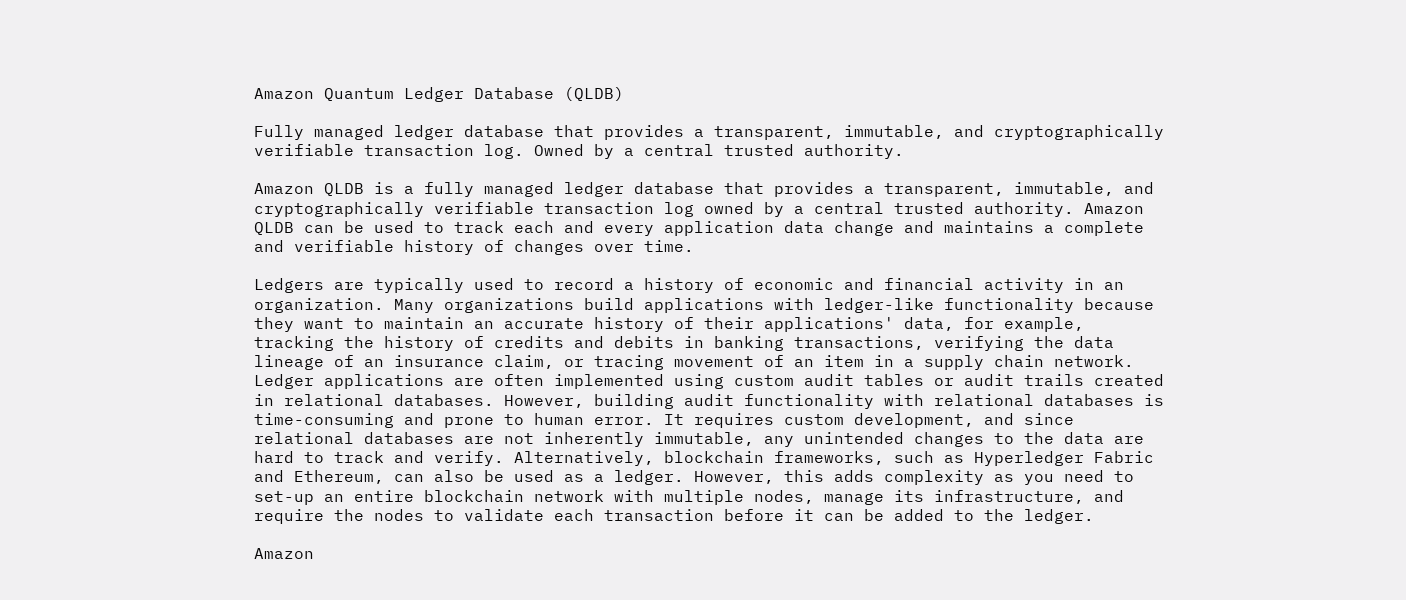Amazon Quantum Ledger Database (QLDB)

Fully managed ledger database that provides a transparent, immutable, and cryptographically verifiable transaction log. Owned by a central trusted authority.

Amazon QLDB is a fully managed ledger database that provides a transparent, immutable, and cryptographically verifiable transaction log owned by a central trusted authority. Amazon QLDB can be used to track each and every application data change and maintains a complete and verifiable history of changes over time.

Ledgers are typically used to record a history of economic and financial activity in an organization. Many organizations build applications with ledger-like functionality because they want to maintain an accurate history of their applications' data, for example, tracking the history of credits and debits in banking transactions, verifying the data lineage of an insurance claim, or tracing movement of an item in a supply chain network. Ledger applications are often implemented using custom audit tables or audit trails created in relational databases. However, building audit functionality with relational databases is time-consuming and prone to human error. It requires custom development, and since relational databases are not inherently immutable, any unintended changes to the data are hard to track and verify. Alternatively, blockchain frameworks, such as Hyperledger Fabric and Ethereum, can also be used as a ledger. However, this adds complexity as you need to set-up an entire blockchain network with multiple nodes, manage its infrastructure, and require the nodes to validate each transaction before it can be added to the ledger.

Amazon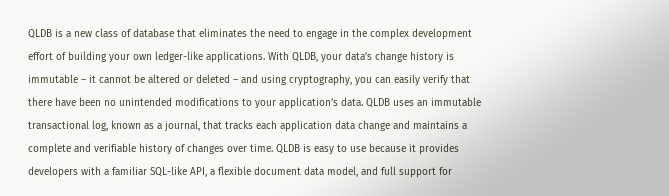QLDB is a new class of database that eliminates the need to engage in the complex development effort of building your own ledger-like applications. With QLDB, your data’s change history is immutable – it cannot be altered or deleted – and using cryptography, you can easily verify that there have been no unintended modifications to your application’s data. QLDB uses an immutable transactional log, known as a journal, that tracks each application data change and maintains a complete and verifiable history of changes over time. QLDB is easy to use because it provides developers with a familiar SQL-like API, a flexible document data model, and full support for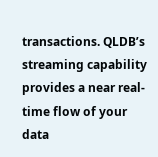transactions. QLDB’s streaming capability provides a near real-time flow of your data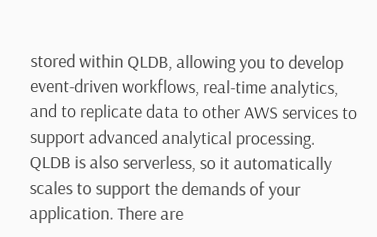stored within QLDB, allowing you to develop event-driven workflows, real-time analytics, and to replicate data to other AWS services to support advanced analytical processing. QLDB is also serverless, so it automatically scales to support the demands of your application. There are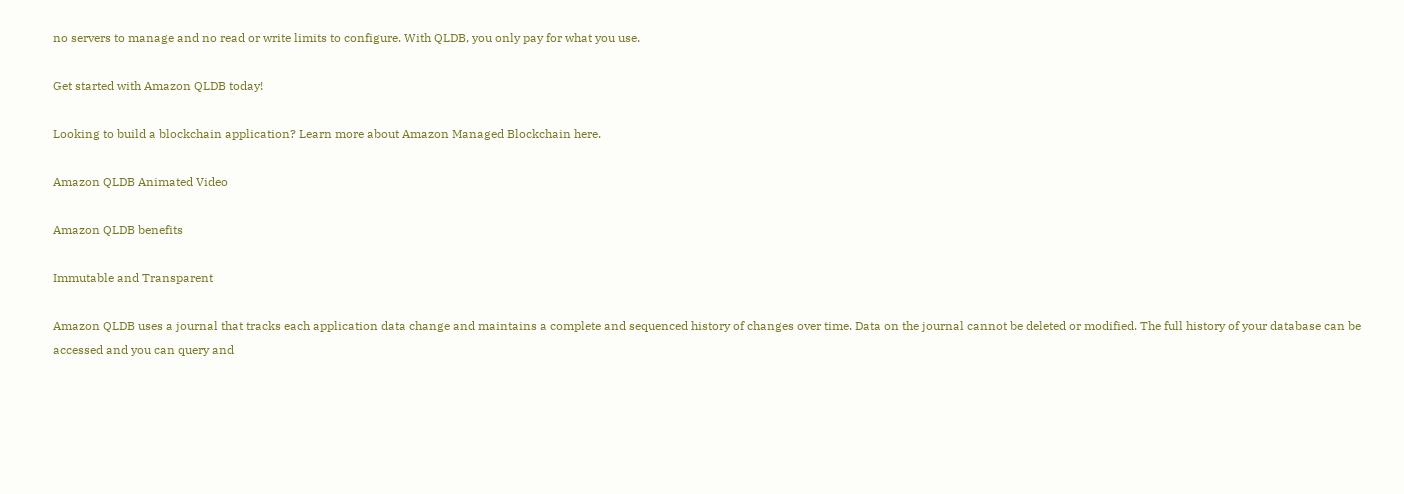no servers to manage and no read or write limits to configure. With QLDB, you only pay for what you use.

Get started with Amazon QLDB today!

Looking to build a blockchain application? Learn more about Amazon Managed Blockchain here.

Amazon QLDB Animated Video

Amazon QLDB benefits

Immutable and Transparent

Amazon QLDB uses a journal that tracks each application data change and maintains a complete and sequenced history of changes over time. Data on the journal cannot be deleted or modified. The full history of your database can be accessed and you can query and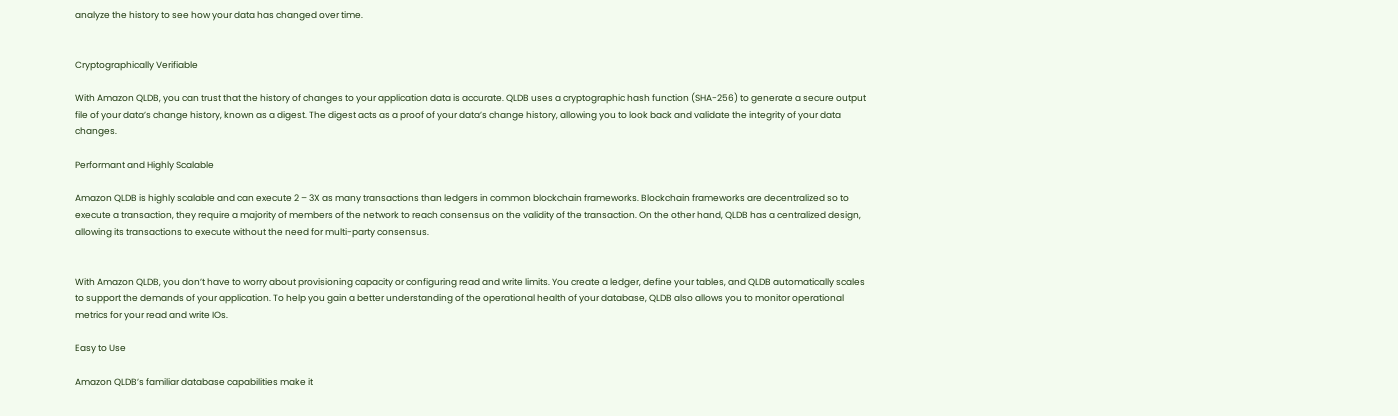analyze the history to see how your data has changed over time.


Cryptographically Verifiable

With Amazon QLDB, you can trust that the history of changes to your application data is accurate. QLDB uses a cryptographic hash function (SHA-256) to generate a secure output file of your data’s change history, known as a digest. The digest acts as a proof of your data’s change history, allowing you to look back and validate the integrity of your data changes.

Performant and Highly Scalable

Amazon QLDB is highly scalable and can execute 2 – 3X as many transactions than ledgers in common blockchain frameworks. Blockchain frameworks are decentralized so to execute a transaction, they require a majority of members of the network to reach consensus on the validity of the transaction. On the other hand, QLDB has a centralized design, allowing its transactions to execute without the need for multi-party consensus.


With Amazon QLDB, you don’t have to worry about provisioning capacity or configuring read and write limits. You create a ledger, define your tables, and QLDB automatically scales to support the demands of your application. To help you gain a better understanding of the operational health of your database, QLDB also allows you to monitor operational metrics for your read and write IOs.

Easy to Use

Amazon QLDB’s familiar database capabilities make it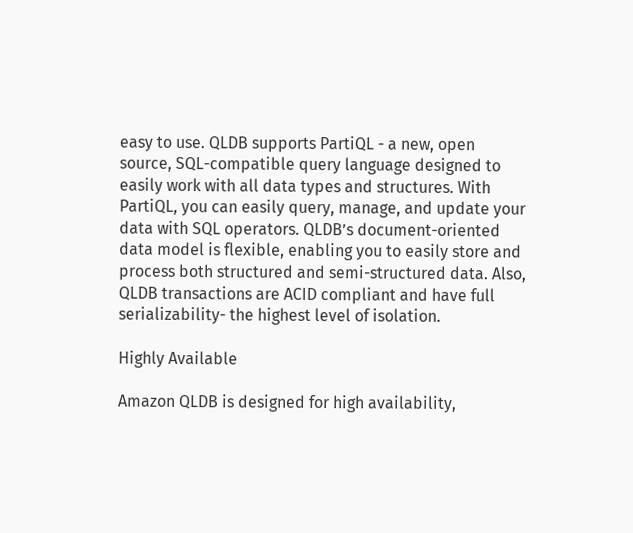easy to use. QLDB supports PartiQL - a new, open source, SQL-compatible query language designed to easily work with all data types and structures. With PartiQL, you can easily query, manage, and update your data with SQL operators. QLDB’s document-oriented data model is flexible, enabling you to easily store and process both structured and semi-structured data. Also, QLDB transactions are ACID compliant and have full serializability- the highest level of isolation.

Highly Available

Amazon QLDB is designed for high availability,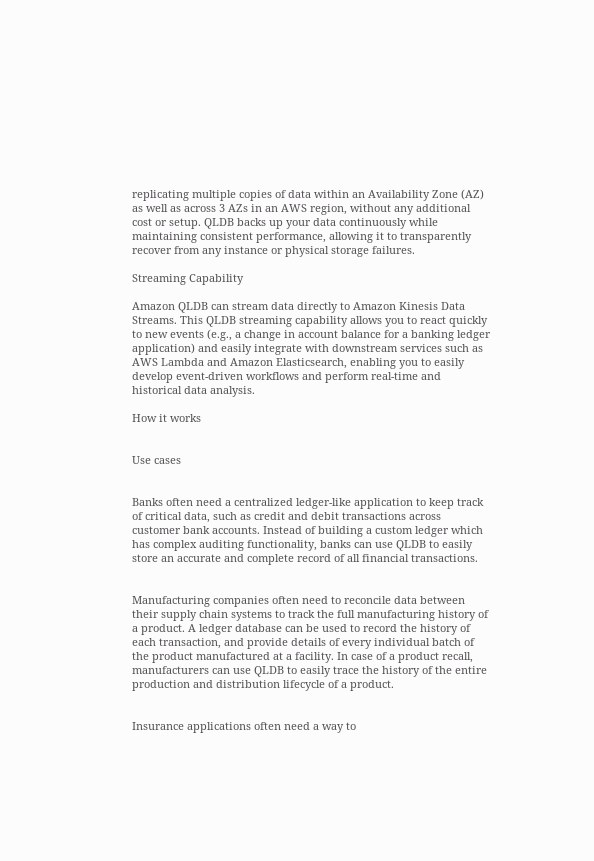replicating multiple copies of data within an Availability Zone (AZ) as well as across 3 AZs in an AWS region, without any additional cost or setup. QLDB backs up your data continuously while maintaining consistent performance, allowing it to transparently recover from any instance or physical storage failures.

Streaming Capability

Amazon QLDB can stream data directly to Amazon Kinesis Data Streams. This QLDB streaming capability allows you to react quickly to new events (e.g., a change in account balance for a banking ledger application) and easily integrate with downstream services such as AWS Lambda and Amazon Elasticsearch, enabling you to easily develop event-driven workflows and perform real-time and historical data analysis.

How it works


Use cases


Banks often need a centralized ledger-like application to keep track of critical data, such as credit and debit transactions across customer bank accounts. Instead of building a custom ledger which has complex auditing functionality, banks can use QLDB to easily store an accurate and complete record of all financial transactions.


Manufacturing companies often need to reconcile data between their supply chain systems to track the full manufacturing history of a product. A ledger database can be used to record the history of each transaction, and provide details of every individual batch of the product manufactured at a facility. In case of a product recall, manufacturers can use QLDB to easily trace the history of the entire production and distribution lifecycle of a product.


Insurance applications often need a way to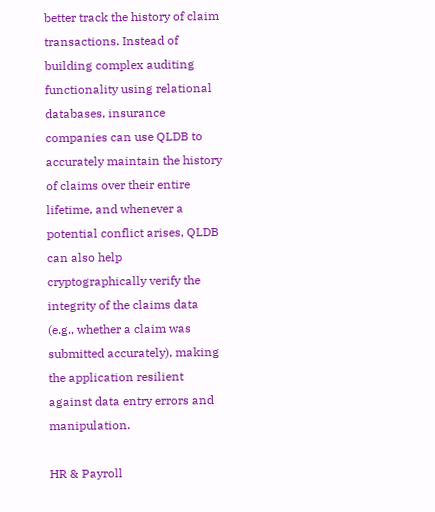better track the history of claim transactions. Instead of building complex auditing functionality using relational databases, insurance companies can use QLDB to accurately maintain the history of claims over their entire lifetime, and whenever a potential conflict arises, QLDB can also help cryptographically verify the integrity of the claims data (e.g., whether a claim was submitted accurately), making the application resilient against data entry errors and manipulation.

HR & Payroll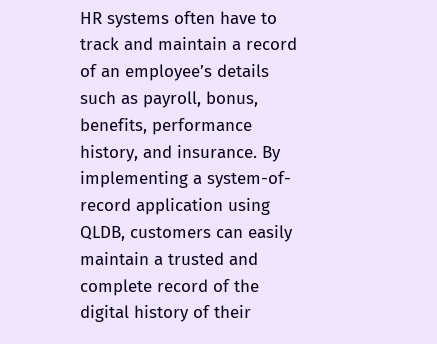HR systems often have to track and maintain a record of an employee’s details such as payroll, bonus, benefits, performance history, and insurance. By implementing a system-of-record application using QLDB, customers can easily maintain a trusted and complete record of the digital history of their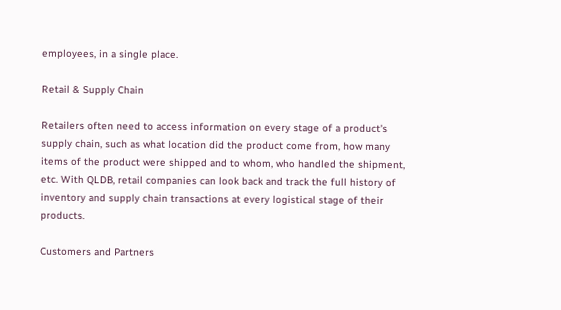employees, in a single place.

Retail & Supply Chain

Retailers often need to access information on every stage of a product's supply chain, such as what location did the product come from, how many items of the product were shipped and to whom, who handled the shipment, etc. With QLDB, retail companies can look back and track the full history of inventory and supply chain transactions at every logistical stage of their products.

Customers and Partners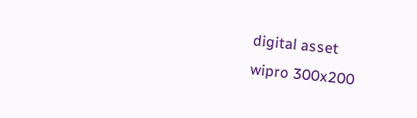digital asset
wipro 300x200